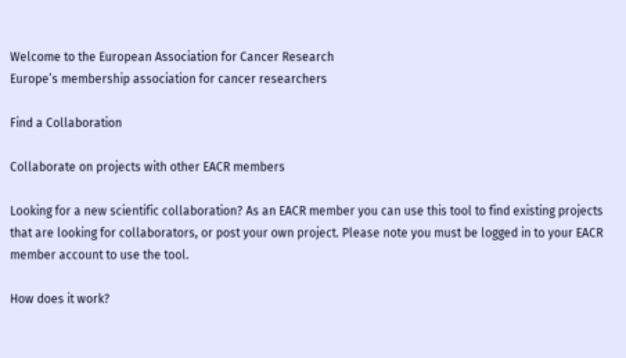Welcome to the European Association for Cancer Research
Europe’s membership association for cancer researchers

Find a Collaboration

Collaborate on projects with other EACR members

Looking for a new scientific collaboration? As an EACR member you can use this tool to find existing projects that are looking for collaborators, or post your own project. Please note you must be logged in to your EACR member account to use the tool.

How does it work?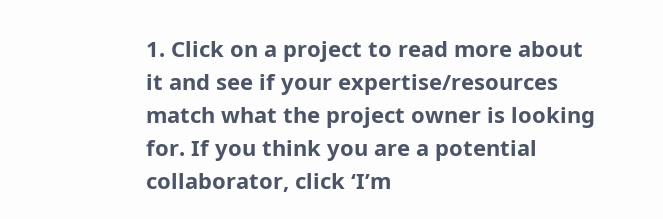1. Click on a project to read more about it and see if your expertise/resources match what the project owner is looking for. If you think you are a potential collaborator, click ‘I’m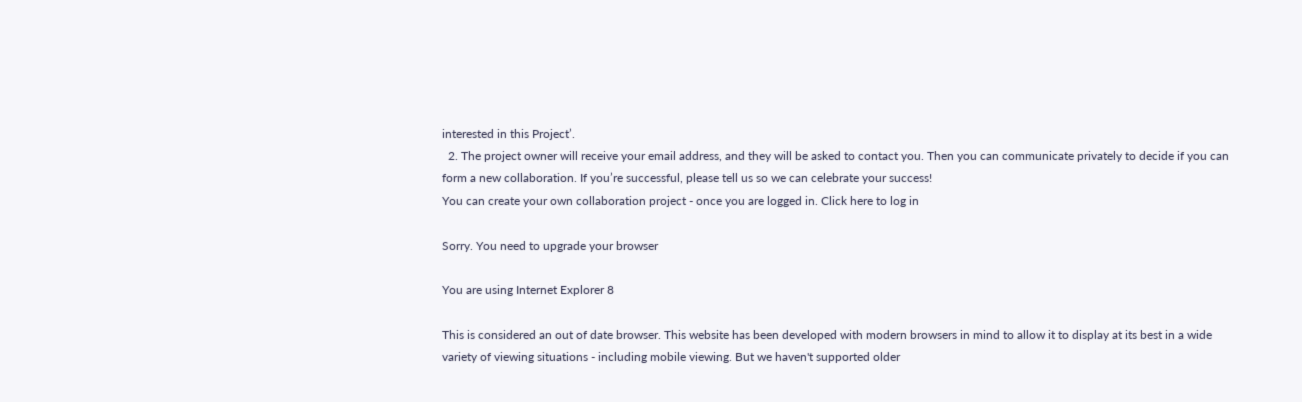interested in this Project’.
  2. The project owner will receive your email address, and they will be asked to contact you. Then you can communicate privately to decide if you can form a new collaboration. If you’re successful, please tell us so we can celebrate your success!
You can create your own collaboration project - once you are logged in. Click here to log in

Sorry. You need to upgrade your browser

You are using Internet Explorer 8

This is considered an out of date browser. This website has been developed with modern browsers in mind to allow it to display at its best in a wide variety of viewing situations - including mobile viewing. But we haven't supported older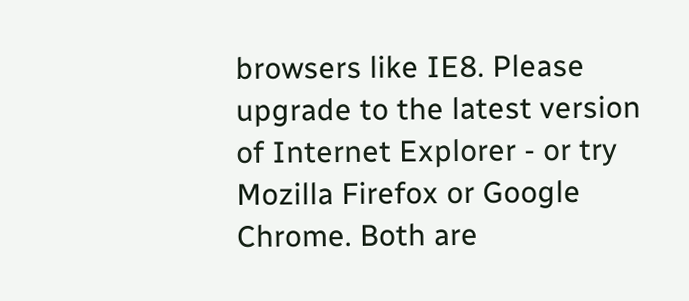browsers like IE8. Please upgrade to the latest version of Internet Explorer - or try Mozilla Firefox or Google Chrome. Both are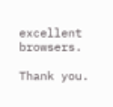excellent browsers.

Thank you.